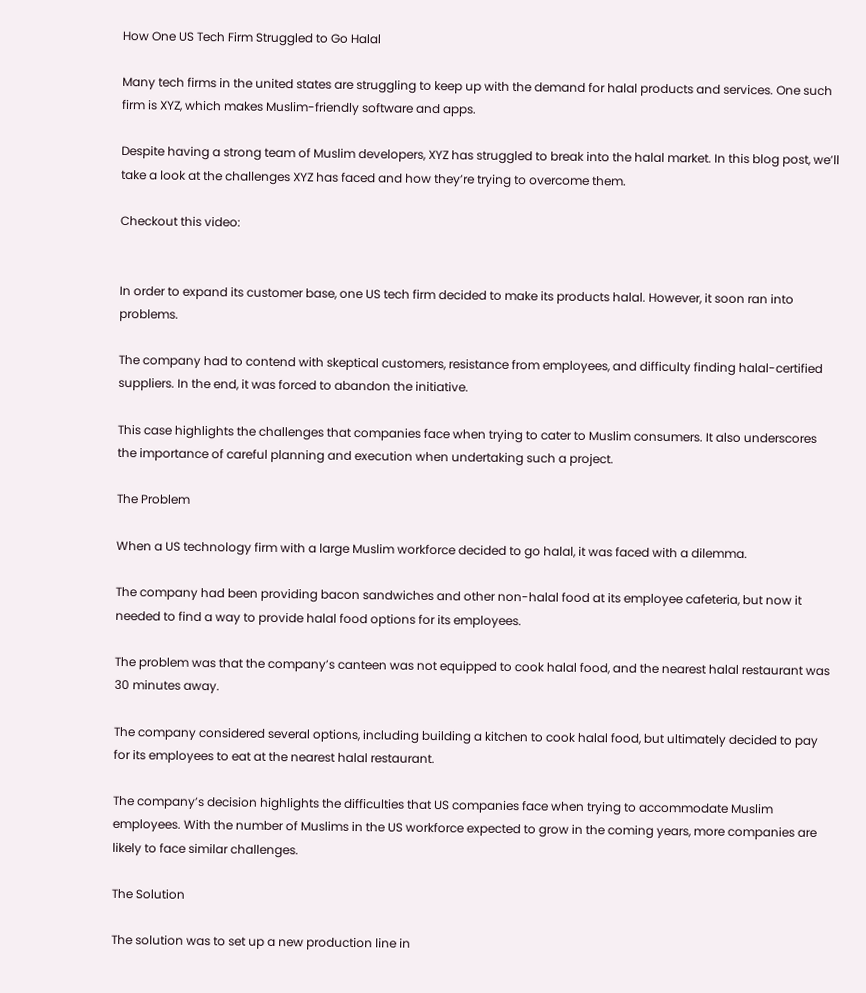How One US Tech Firm Struggled to Go Halal

Many tech firms in the united states are struggling to keep up with the demand for halal products and services. One such firm is XYZ, which makes Muslim-friendly software and apps.

Despite having a strong team of Muslim developers, XYZ has struggled to break into the halal market. In this blog post, we’ll take a look at the challenges XYZ has faced and how they’re trying to overcome them.

Checkout this video:


In order to expand its customer base, one US tech firm decided to make its products halal. However, it soon ran into problems.

The company had to contend with skeptical customers, resistance from employees, and difficulty finding halal-certified suppliers. In the end, it was forced to abandon the initiative.

This case highlights the challenges that companies face when trying to cater to Muslim consumers. It also underscores the importance of careful planning and execution when undertaking such a project.

The Problem

When a US technology firm with a large Muslim workforce decided to go halal, it was faced with a dilemma.

The company had been providing bacon sandwiches and other non-halal food at its employee cafeteria, but now it needed to find a way to provide halal food options for its employees.

The problem was that the company’s canteen was not equipped to cook halal food, and the nearest halal restaurant was 30 minutes away.

The company considered several options, including building a kitchen to cook halal food, but ultimately decided to pay for its employees to eat at the nearest halal restaurant.

The company’s decision highlights the difficulties that US companies face when trying to accommodate Muslim employees. With the number of Muslims in the US workforce expected to grow in the coming years, more companies are likely to face similar challenges.

The Solution

The solution was to set up a new production line in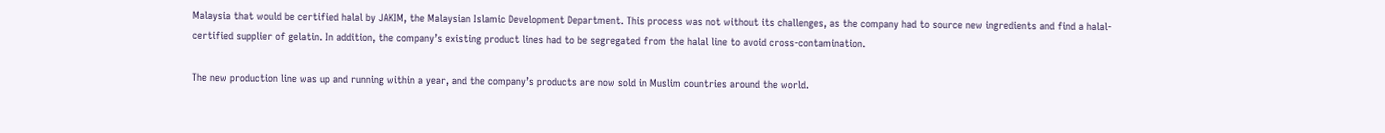Malaysia that would be certified halal by JAKIM, the Malaysian Islamic Development Department. This process was not without its challenges, as the company had to source new ingredients and find a halal-certified supplier of gelatin. In addition, the company’s existing product lines had to be segregated from the halal line to avoid cross-contamination.

The new production line was up and running within a year, and the company’s products are now sold in Muslim countries around the world.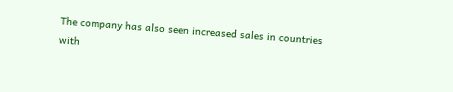The company has also seen increased sales in countries with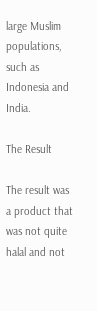large Muslim populations, such as Indonesia and India.

The Result

The result was a product that was not quite halal and not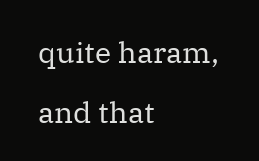quite haram, and that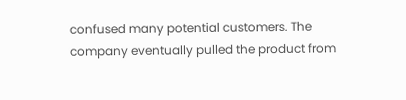confused many potential customers. The company eventually pulled the product from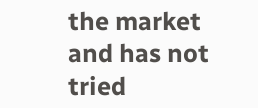the market and has not tried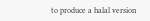to produce a halal version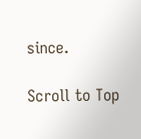since.

Scroll to Top